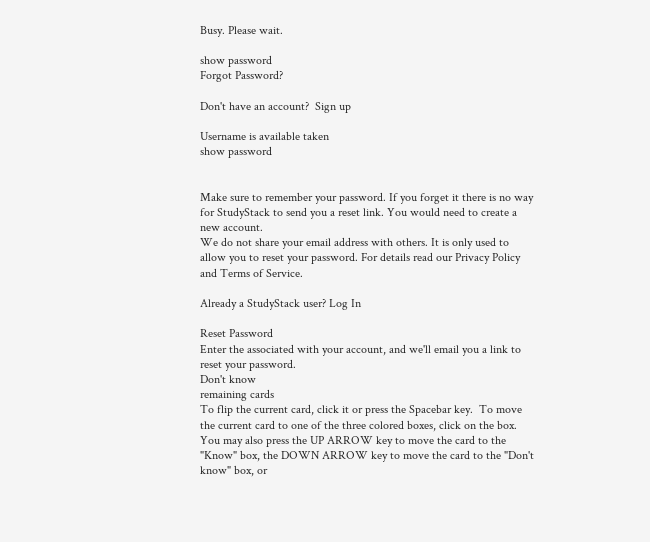Busy. Please wait.

show password
Forgot Password?

Don't have an account?  Sign up

Username is available taken
show password


Make sure to remember your password. If you forget it there is no way for StudyStack to send you a reset link. You would need to create a new account.
We do not share your email address with others. It is only used to allow you to reset your password. For details read our Privacy Policy and Terms of Service.

Already a StudyStack user? Log In

Reset Password
Enter the associated with your account, and we'll email you a link to reset your password.
Don't know
remaining cards
To flip the current card, click it or press the Spacebar key.  To move the current card to one of the three colored boxes, click on the box.  You may also press the UP ARROW key to move the card to the "Know" box, the DOWN ARROW key to move the card to the "Don't know" box, or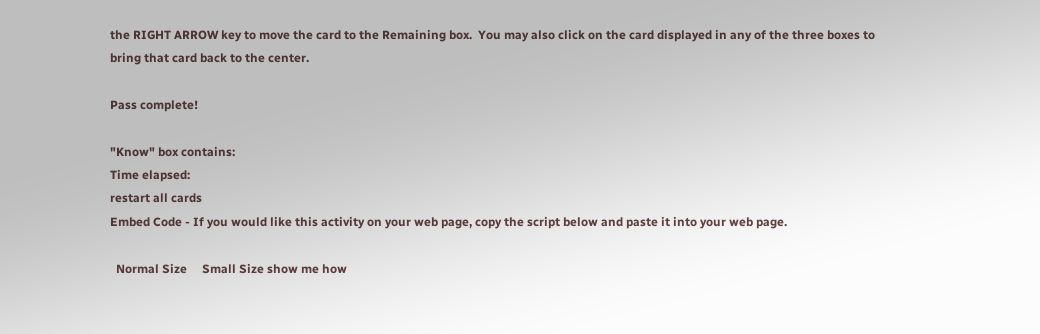the RIGHT ARROW key to move the card to the Remaining box.  You may also click on the card displayed in any of the three boxes to bring that card back to the center.

Pass complete!

"Know" box contains:
Time elapsed:
restart all cards
Embed Code - If you would like this activity on your web page, copy the script below and paste it into your web page.

  Normal Size     Small Size show me how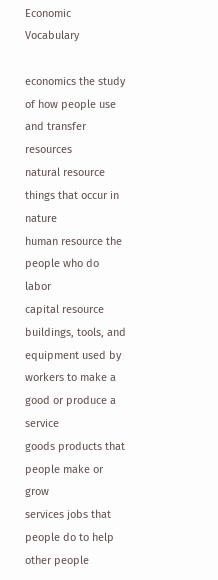Economic Vocabulary

economics the study of how people use and transfer resources
natural resource things that occur in nature
human resource the people who do labor
capital resource buildings, tools, and equipment used by workers to make a good or produce a service
goods products that people make or grow
services jobs that people do to help other people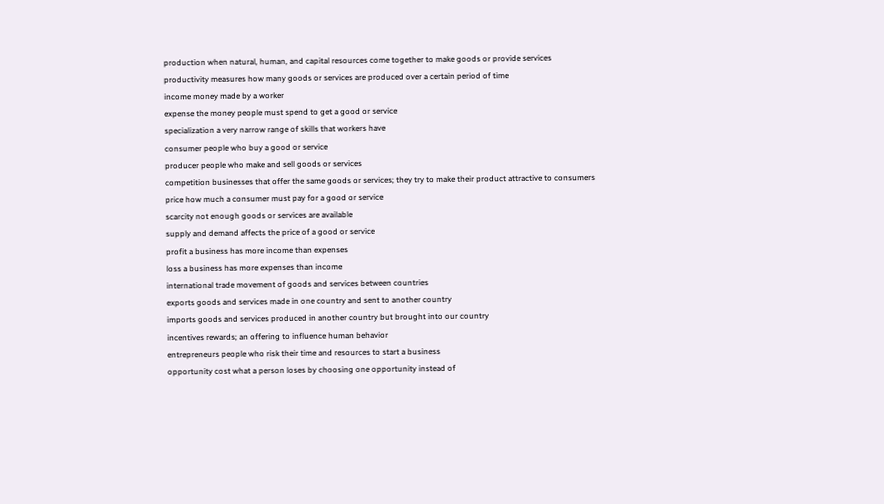production when natural, human, and capital resources come together to make goods or provide services
productivity measures how many goods or services are produced over a certain period of time
income money made by a worker
expense the money people must spend to get a good or service
specialization a very narrow range of skills that workers have
consumer people who buy a good or service
producer people who make and sell goods or services
competition businesses that offer the same goods or services; they try to make their product attractive to consumers
price how much a consumer must pay for a good or service
scarcity not enough goods or services are available
supply and demand affects the price of a good or service
profit a business has more income than expenses
loss a business has more expenses than income
international trade movement of goods and services between countries
exports goods and services made in one country and sent to another country
imports goods and services produced in another country but brought into our country
incentives rewards; an offering to influence human behavior
entrepreneurs people who risk their time and resources to start a business
opportunity cost what a person loses by choosing one opportunity instead of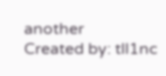another
Created by: tll1nc